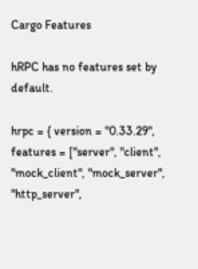Cargo Features

hRPC has no features set by default.

hrpc = { version = "0.33.29", features = ["server", "client", "mock_client", "mock_server", "http_server",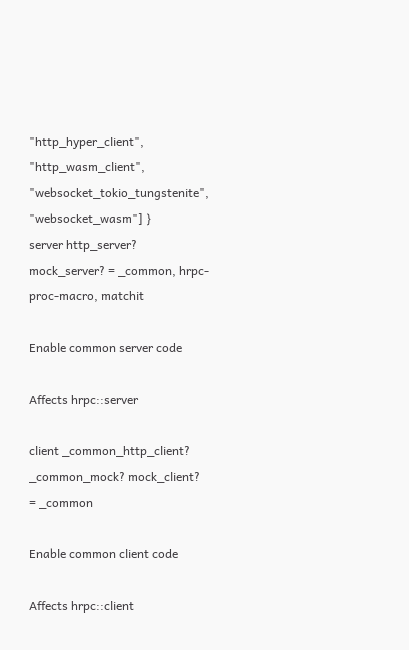"http_hyper_client", "http_wasm_client", "websocket_tokio_tungstenite", "websocket_wasm"] }
server http_server? mock_server? = _common, hrpc-proc-macro, matchit

Enable common server code

Affects hrpc::server

client _common_http_client? _common_mock? mock_client? = _common

Enable common client code

Affects hrpc::client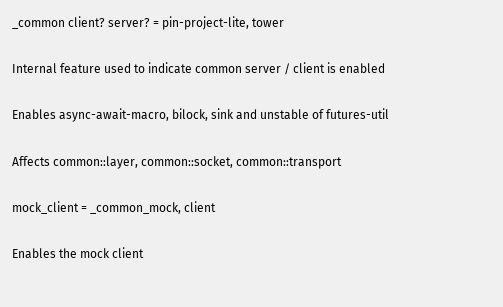_common client? server? = pin-project-lite, tower

Internal feature used to indicate common server / client is enabled

Enables async-await-macro, bilock, sink and unstable of futures-util

Affects common::layer, common::socket, common::transport

mock_client = _common_mock, client

Enables the mock client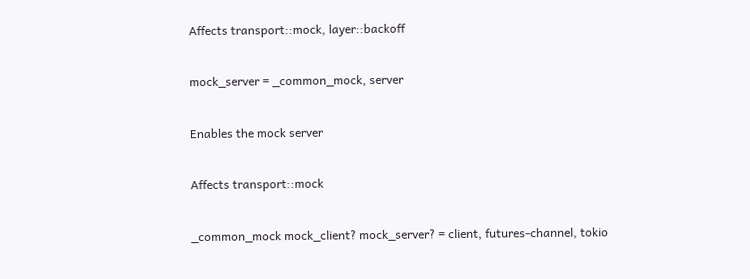Affects transport::mock, layer::backoff

mock_server = _common_mock, server

Enables the mock server

Affects transport::mock

_common_mock mock_client? mock_server? = client, futures-channel, tokio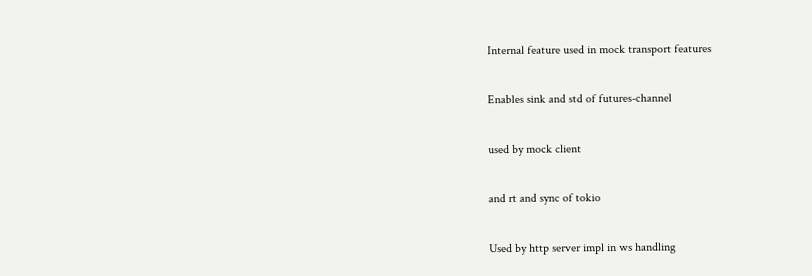Internal feature used in mock transport features

Enables sink and std of futures-channel

used by mock client

and rt and sync of tokio

Used by http server impl in ws handling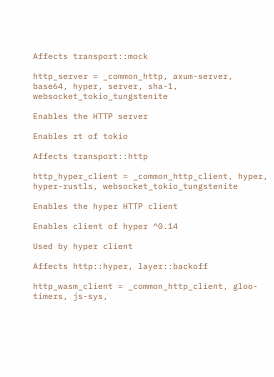Affects transport::mock

http_server = _common_http, axum-server, base64, hyper, server, sha-1, websocket_tokio_tungstenite

Enables the HTTP server

Enables rt of tokio

Affects transport::http

http_hyper_client = _common_http_client, hyper, hyper-rustls, websocket_tokio_tungstenite

Enables the hyper HTTP client

Enables client of hyper ^0.14

Used by hyper client

Affects http::hyper, layer::backoff

http_wasm_client = _common_http_client, gloo-timers, js-sys,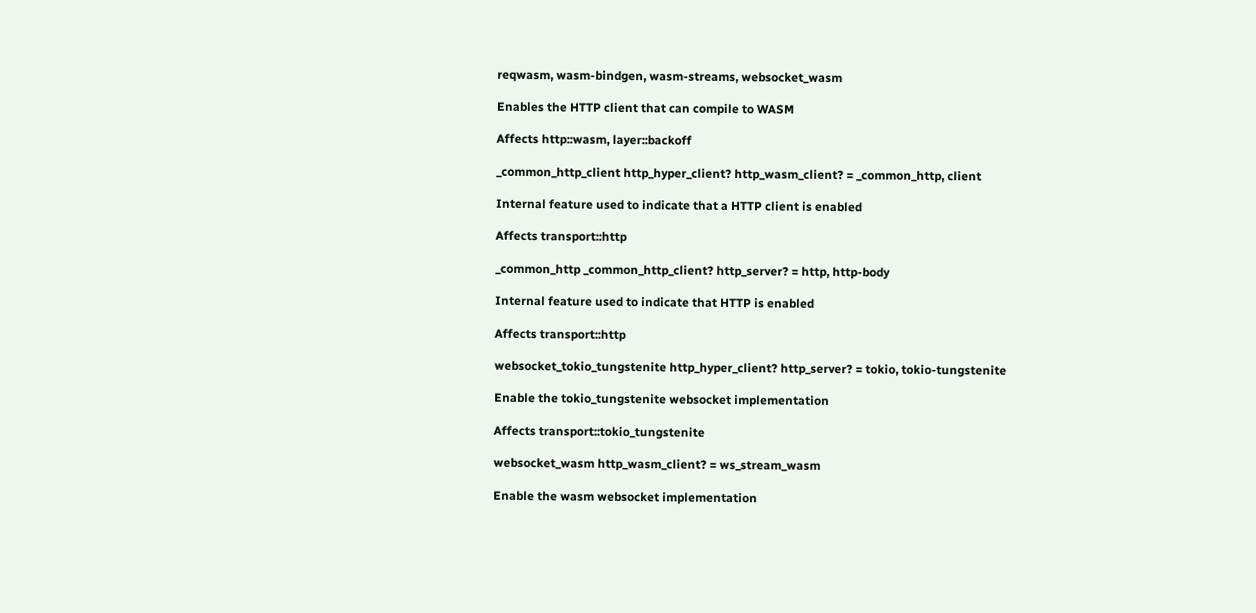reqwasm, wasm-bindgen, wasm-streams, websocket_wasm

Enables the HTTP client that can compile to WASM

Affects http::wasm, layer::backoff

_common_http_client http_hyper_client? http_wasm_client? = _common_http, client

Internal feature used to indicate that a HTTP client is enabled

Affects transport::http

_common_http _common_http_client? http_server? = http, http-body

Internal feature used to indicate that HTTP is enabled

Affects transport::http

websocket_tokio_tungstenite http_hyper_client? http_server? = tokio, tokio-tungstenite

Enable the tokio_tungstenite websocket implementation

Affects transport::tokio_tungstenite

websocket_wasm http_wasm_client? = ws_stream_wasm

Enable the wasm websocket implementation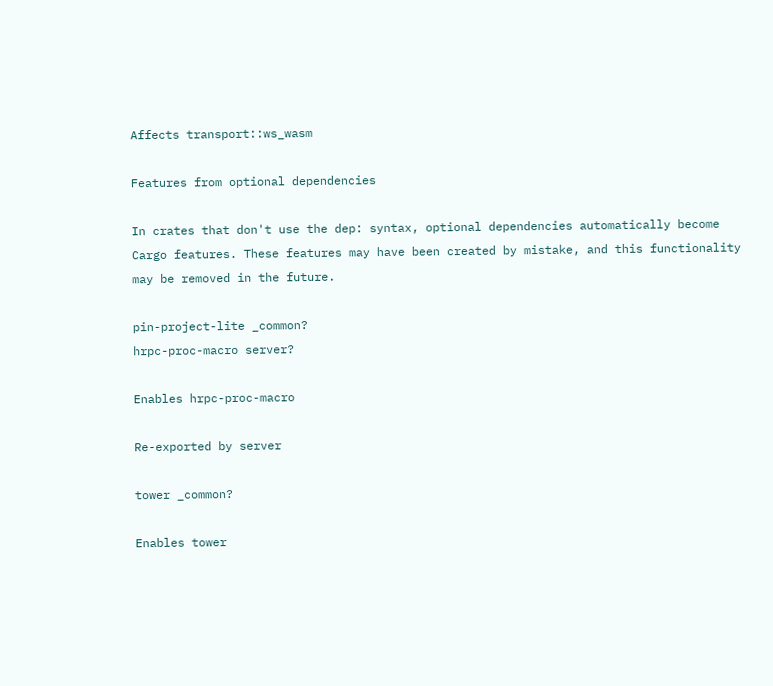Affects transport::ws_wasm

Features from optional dependencies

In crates that don't use the dep: syntax, optional dependencies automatically become Cargo features. These features may have been created by mistake, and this functionality may be removed in the future.

pin-project-lite _common?
hrpc-proc-macro server?

Enables hrpc-proc-macro

Re-exported by server

tower _common?

Enables tower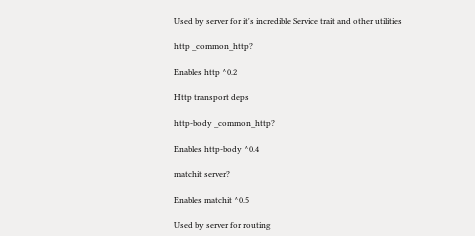Used by server for it's incredible Service trait and other utilities

http _common_http?

Enables http ^0.2

Http transport deps

http-body _common_http?

Enables http-body ^0.4

matchit server?

Enables matchit ^0.5

Used by server for routing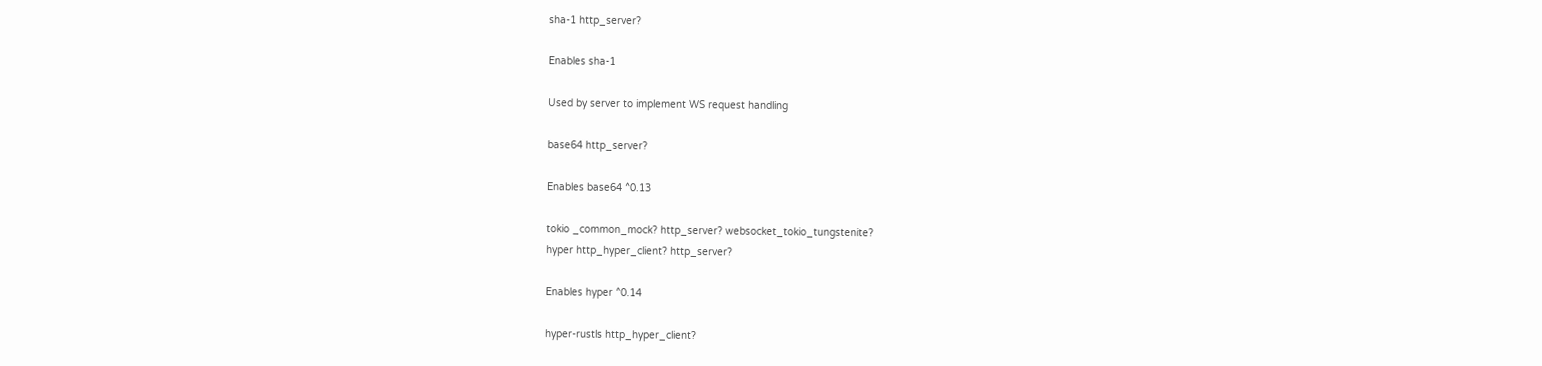sha-1 http_server?

Enables sha-1

Used by server to implement WS request handling

base64 http_server?

Enables base64 ^0.13

tokio _common_mock? http_server? websocket_tokio_tungstenite?
hyper http_hyper_client? http_server?

Enables hyper ^0.14

hyper-rustls http_hyper_client?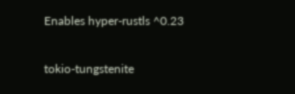Enables hyper-rustls ^0.23

tokio-tungstenite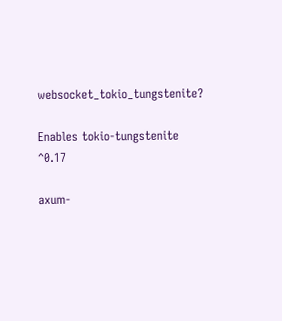websocket_tokio_tungstenite?

Enables tokio-tungstenite ^0.17

axum-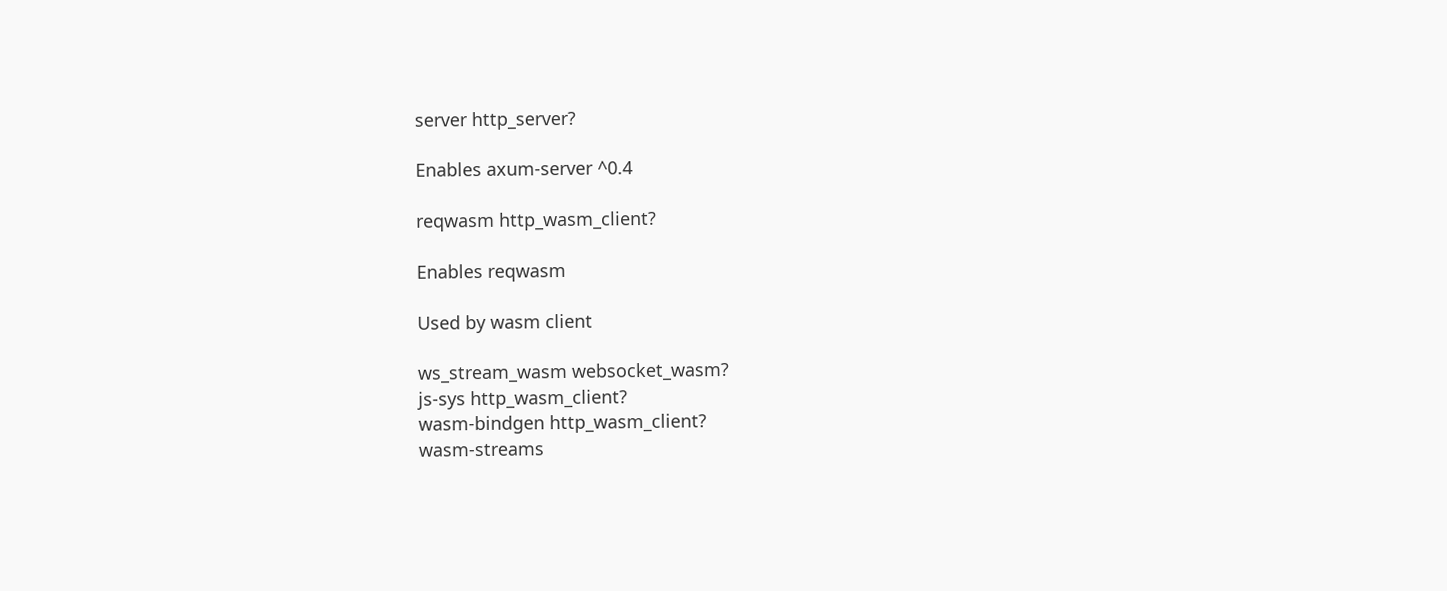server http_server?

Enables axum-server ^0.4

reqwasm http_wasm_client?

Enables reqwasm

Used by wasm client

ws_stream_wasm websocket_wasm?
js-sys http_wasm_client?
wasm-bindgen http_wasm_client?
wasm-streams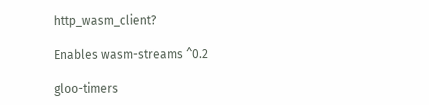http_wasm_client?

Enables wasm-streams ^0.2

gloo-timers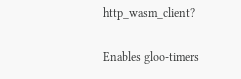http_wasm_client?

Enables gloo-timers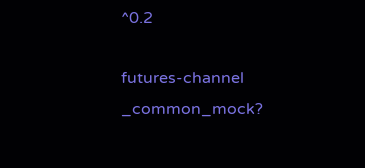^0.2

futures-channel _common_mock?